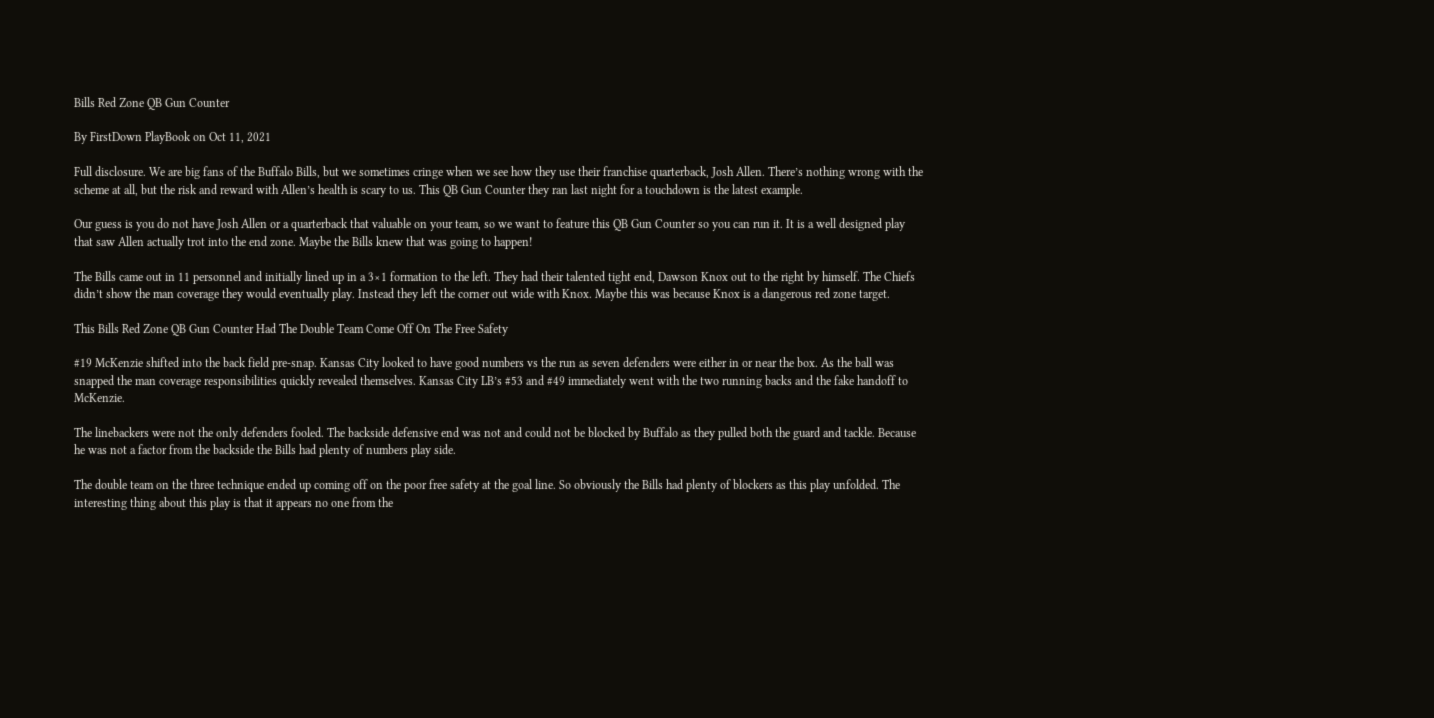Bills Red Zone QB Gun Counter

By FirstDown PlayBook on Oct 11, 2021

Full disclosure. We are big fans of the Buffalo Bills, but we sometimes cringe when we see how they use their franchise quarterback, Josh Allen. There’s nothing wrong with the scheme at all, but the risk and reward with Allen’s health is scary to us. This QB Gun Counter they ran last night for a touchdown is the latest example.

Our guess is you do not have Josh Allen or a quarterback that valuable on your team, so we want to feature this QB Gun Counter so you can run it. It is a well designed play that saw Allen actually trot into the end zone. Maybe the Bills knew that was going to happen!

The Bills came out in 11 personnel and initially lined up in a 3×1 formation to the left. They had their talented tight end, Dawson Knox out to the right by himself. The Chiefs didn’t show the man coverage they would eventually play. Instead they left the corner out wide with Knox. Maybe this was because Knox is a dangerous red zone target.

This Bills Red Zone QB Gun Counter Had The Double Team Come Off On The Free Safety

#19 McKenzie shifted into the back field pre-snap. Kansas City looked to have good numbers vs the run as seven defenders were either in or near the box. As the ball was snapped the man coverage responsibilities quickly revealed themselves. Kansas City LB’s #53 and #49 immediately went with the two running backs and the fake handoff to McKenzie.

The linebackers were not the only defenders fooled. The backside defensive end was not and could not be blocked by Buffalo as they pulled both the guard and tackle. Because he was not a factor from the backside the Bills had plenty of numbers play side.

The double team on the three technique ended up coming off on the poor free safety at the goal line. So obviously the Bills had plenty of blockers as this play unfolded. The interesting thing about this play is that it appears no one from the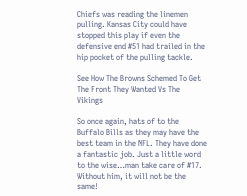Chiefs was reading the linemen pulling. Kansas City could have stopped this play if even the defensive end #51 had trailed in the hip pocket of the pulling tackle.

See How The Browns Schemed To Get The Front They Wanted Vs The Vikings

So once again, hats of to the Buffalo Bills as they may have the best team in the NFL. They have done a fantastic job. Just a little word to the wise…man take care of #17. Without him, it will not be the same!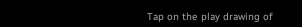Tap on the play drawing of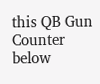this QB Gun Counter below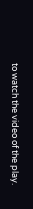to watch the video of the play.